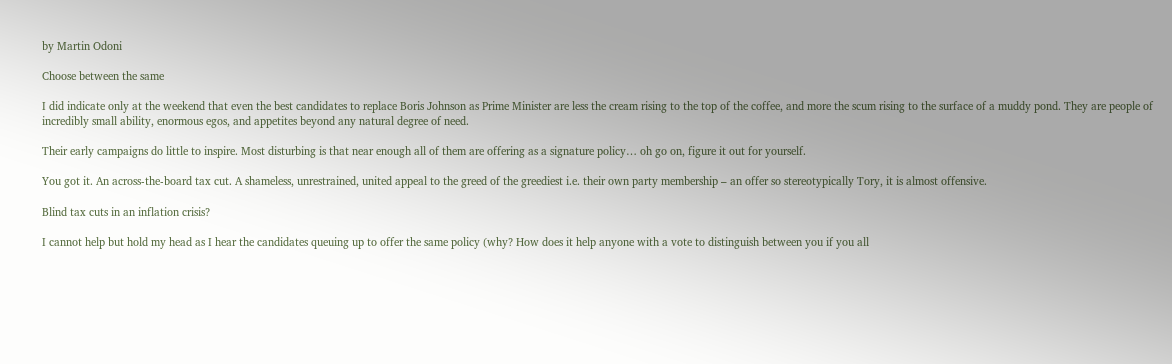by Martin Odoni

Choose between the same

I did indicate only at the weekend that even the best candidates to replace Boris Johnson as Prime Minister are less the cream rising to the top of the coffee, and more the scum rising to the surface of a muddy pond. They are people of incredibly small ability, enormous egos, and appetites beyond any natural degree of need.

Their early campaigns do little to inspire. Most disturbing is that near enough all of them are offering as a signature policy… oh go on, figure it out for yourself.

You got it. An across-the-board tax cut. A shameless, unrestrained, united appeal to the greed of the greediest i.e. their own party membership – an offer so stereotypically Tory, it is almost offensive.

Blind tax cuts in an inflation crisis?

I cannot help but hold my head as I hear the candidates queuing up to offer the same policy (why? How does it help anyone with a vote to distinguish between you if you all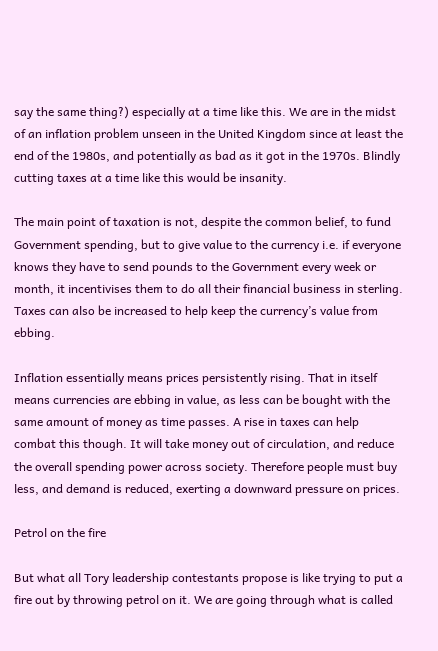say the same thing?) especially at a time like this. We are in the midst of an inflation problem unseen in the United Kingdom since at least the end of the 1980s, and potentially as bad as it got in the 1970s. Blindly cutting taxes at a time like this would be insanity.

The main point of taxation is not, despite the common belief, to fund Government spending, but to give value to the currency i.e. if everyone knows they have to send pounds to the Government every week or month, it incentivises them to do all their financial business in sterling. Taxes can also be increased to help keep the currency’s value from ebbing.

Inflation essentially means prices persistently rising. That in itself means currencies are ebbing in value, as less can be bought with the same amount of money as time passes. A rise in taxes can help combat this though. It will take money out of circulation, and reduce the overall spending power across society. Therefore people must buy less, and demand is reduced, exerting a downward pressure on prices.

Petrol on the fire

But what all Tory leadership contestants propose is like trying to put a fire out by throwing petrol on it. We are going through what is called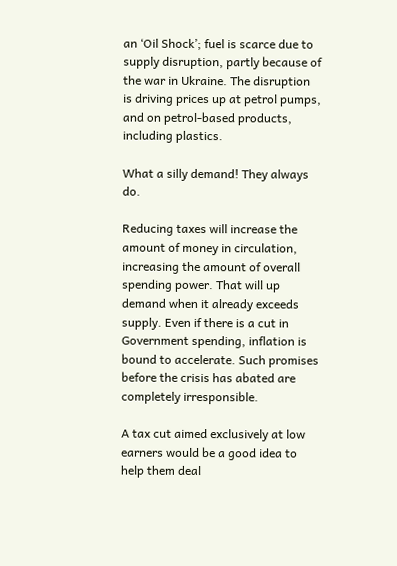an ‘Oil Shock’; fuel is scarce due to supply disruption, partly because of the war in Ukraine. The disruption is driving prices up at petrol pumps, and on petrol-based products, including plastics.

What a silly demand! They always do.

Reducing taxes will increase the amount of money in circulation, increasing the amount of overall spending power. That will up demand when it already exceeds supply. Even if there is a cut in Government spending, inflation is bound to accelerate. Such promises before the crisis has abated are completely irresponsible.

A tax cut aimed exclusively at low earners would be a good idea to help them deal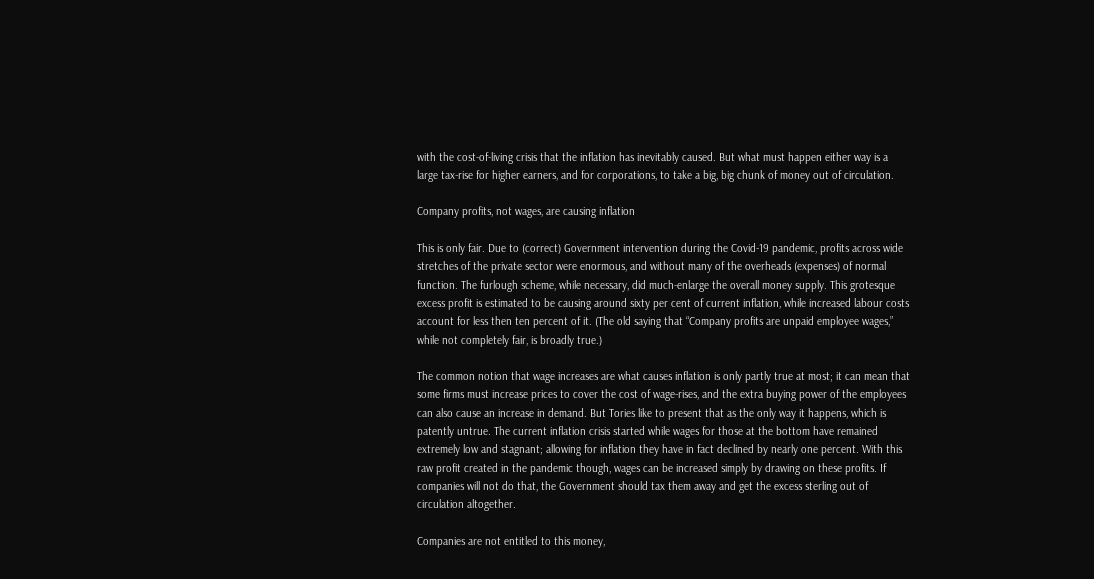with the cost-of-living crisis that the inflation has inevitably caused. But what must happen either way is a large tax-rise for higher earners, and for corporations, to take a big, big chunk of money out of circulation.

Company profits, not wages, are causing inflation

This is only fair. Due to (correct) Government intervention during the Covid-19 pandemic, profits across wide stretches of the private sector were enormous, and without many of the overheads (expenses) of normal function. The furlough scheme, while necessary, did much-enlarge the overall money supply. This grotesque excess profit is estimated to be causing around sixty per cent of current inflation, while increased labour costs account for less then ten percent of it. (The old saying that “Company profits are unpaid employee wages,” while not completely fair, is broadly true.)

The common notion that wage increases are what causes inflation is only partly true at most; it can mean that some firms must increase prices to cover the cost of wage-rises, and the extra buying power of the employees can also cause an increase in demand. But Tories like to present that as the only way it happens, which is patently untrue. The current inflation crisis started while wages for those at the bottom have remained extremely low and stagnant; allowing for inflation they have in fact declined by nearly one percent. With this raw profit created in the pandemic though, wages can be increased simply by drawing on these profits. If companies will not do that, the Government should tax them away and get the excess sterling out of circulation altogether.

Companies are not entitled to this money,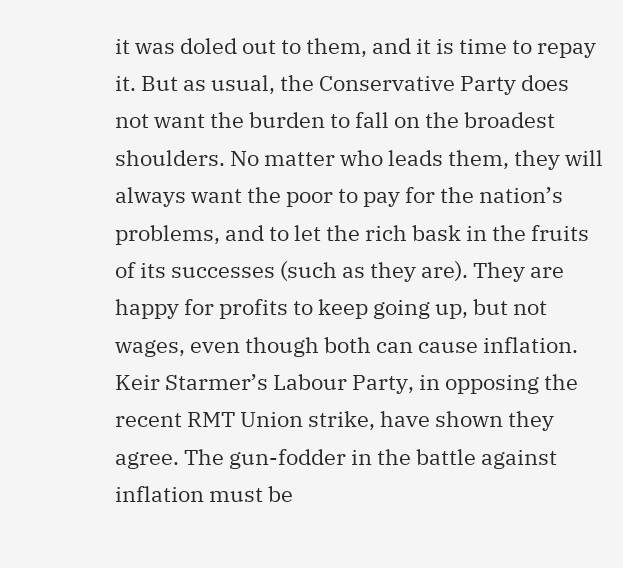it was doled out to them, and it is time to repay it. But as usual, the Conservative Party does not want the burden to fall on the broadest shoulders. No matter who leads them, they will always want the poor to pay for the nation’s problems, and to let the rich bask in the fruits of its successes (such as they are). They are happy for profits to keep going up, but not wages, even though both can cause inflation. Keir Starmer’s Labour Party, in opposing the recent RMT Union strike, have shown they agree. The gun-fodder in the battle against inflation must be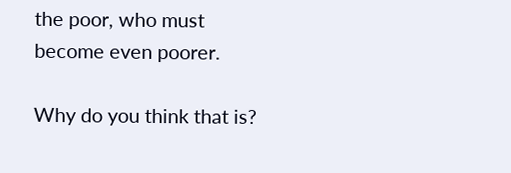the poor, who must become even poorer.

Why do you think that is?